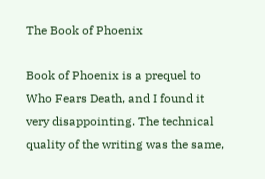The Book of Phoenix

Book of Phoenix is a prequel to Who Fears Death, and I found it very disappointing. The technical quality of the writing was the same,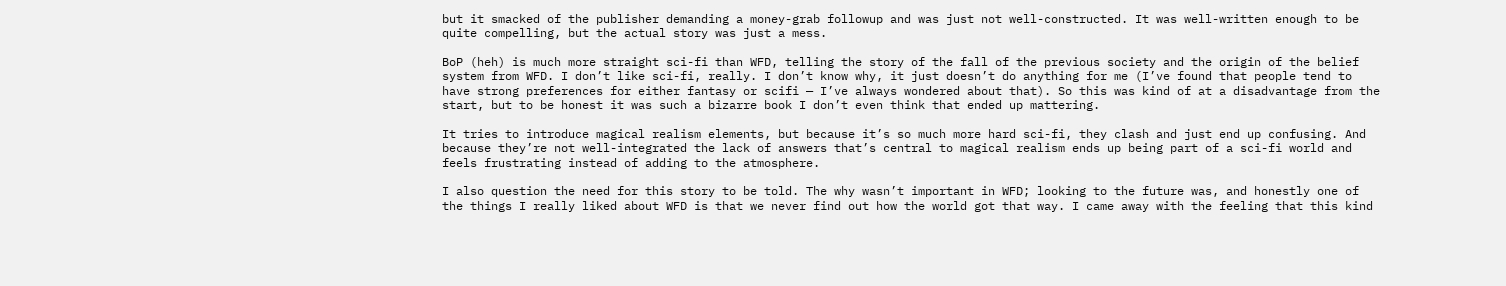but it smacked of the publisher demanding a money-grab followup and was just not well-constructed. It was well-written enough to be quite compelling, but the actual story was just a mess.

BoP (heh) is much more straight sci-fi than WFD, telling the story of the fall of the previous society and the origin of the belief system from WFD. I don’t like sci-fi, really. I don’t know why, it just doesn’t do anything for me (I’ve found that people tend to have strong preferences for either fantasy or scifi — I’ve always wondered about that). So this was kind of at a disadvantage from the start, but to be honest it was such a bizarre book I don’t even think that ended up mattering.

It tries to introduce magical realism elements, but because it’s so much more hard sci-fi, they clash and just end up confusing. And because they’re not well-integrated the lack of answers that’s central to magical realism ends up being part of a sci-fi world and feels frustrating instead of adding to the atmosphere.

I also question the need for this story to be told. The why wasn’t important in WFD; looking to the future was, and honestly one of the things I really liked about WFD is that we never find out how the world got that way. I came away with the feeling that this kind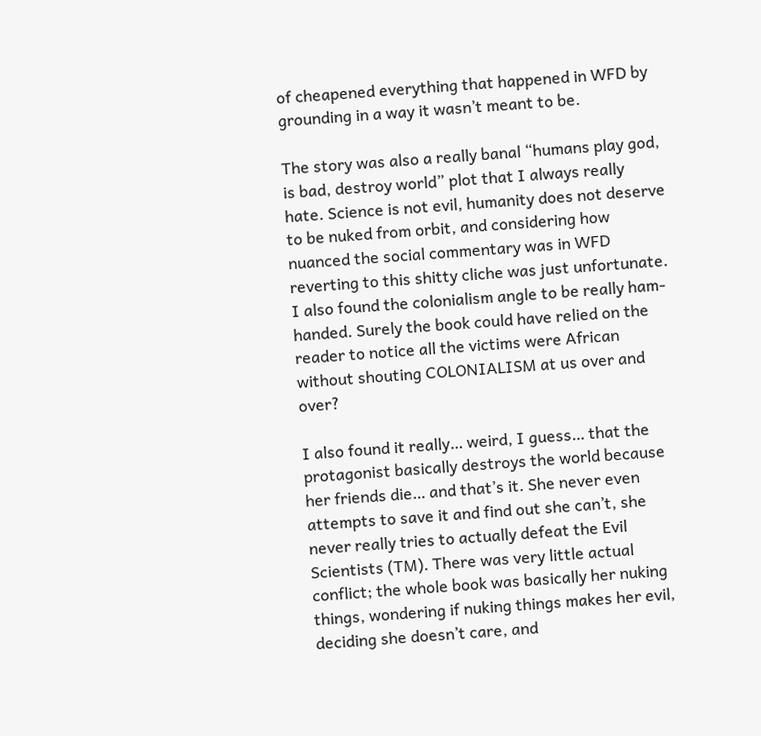of cheapened everything that happened in WFD by grounding in a way it wasn’t meant to be.

The story was also a really banal “humans play god, is bad, destroy world” plot that I always really hate. Science is not evil, humanity does not deserve to be nuked from orbit, and considering how nuanced the social commentary was in WFD reverting to this shitty cliche was just unfortunate. I also found the colonialism angle to be really ham-handed. Surely the book could have relied on the reader to notice all the victims were African without shouting COLONIALISM at us over and over?

I also found it really… weird, I guess… that the protagonist basically destroys the world because her friends die… and that’s it. She never even attempts to save it and find out she can’t, she never really tries to actually defeat the Evil Scientists (TM). There was very little actual conflict; the whole book was basically her nuking things, wondering if nuking things makes her evil, deciding she doesn’t care, and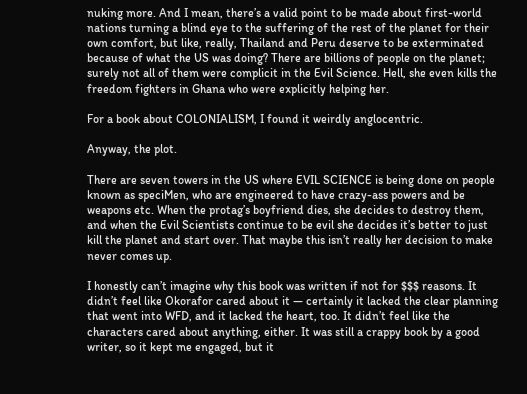nuking more. And I mean, there’s a valid point to be made about first-world nations turning a blind eye to the suffering of the rest of the planet for their own comfort, but like, really, Thailand and Peru deserve to be exterminated because of what the US was doing? There are billions of people on the planet; surely not all of them were complicit in the Evil Science. Hell, she even kills the freedom fighters in Ghana who were explicitly helping her.

For a book about COLONIALISM, I found it weirdly anglocentric.

Anyway, the plot.

There are seven towers in the US where EVIL SCIENCE is being done on people known as speciMen, who are engineered to have crazy-ass powers and be weapons etc. When the protag’s boyfriend dies, she decides to destroy them, and when the Evil Scientists continue to be evil she decides it’s better to just kill the planet and start over. That maybe this isn’t really her decision to make never comes up.

I honestly can’t imagine why this book was written if not for $$$ reasons. It didn’t feel like Okorafor cared about it — certainly it lacked the clear planning that went into WFD, and it lacked the heart, too. It didn’t feel like the characters cared about anything, either. It was still a crappy book by a good writer, so it kept me engaged, but it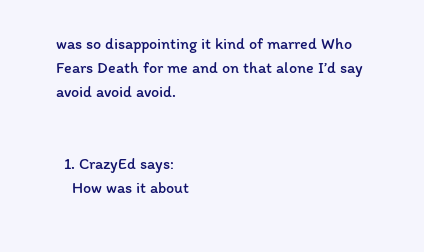was so disappointing it kind of marred Who Fears Death for me and on that alone I’d say avoid avoid avoid.


  1. CrazyEd says:
    How was it about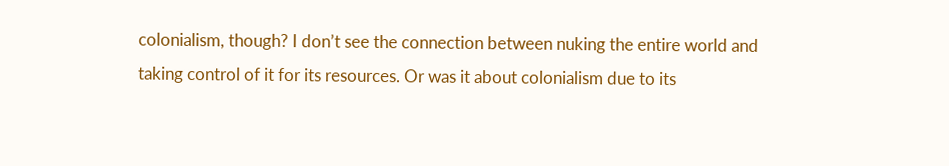colonialism, though? I don’t see the connection between nuking the entire world and taking control of it for its resources. Or was it about colonialism due to its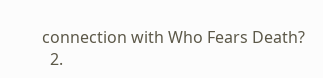connection with Who Fears Death?
  2.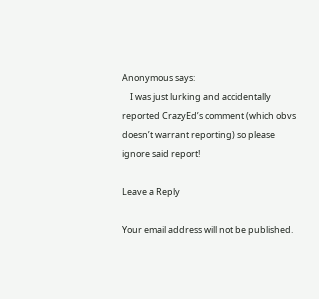Anonymous says:
    I was just lurking and accidentally reported CrazyEd’s comment (which obvs doesn’t warrant reporting) so please ignore said report!

Leave a Reply

Your email address will not be published.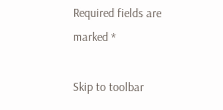Required fields are marked *

Skip to toolbar